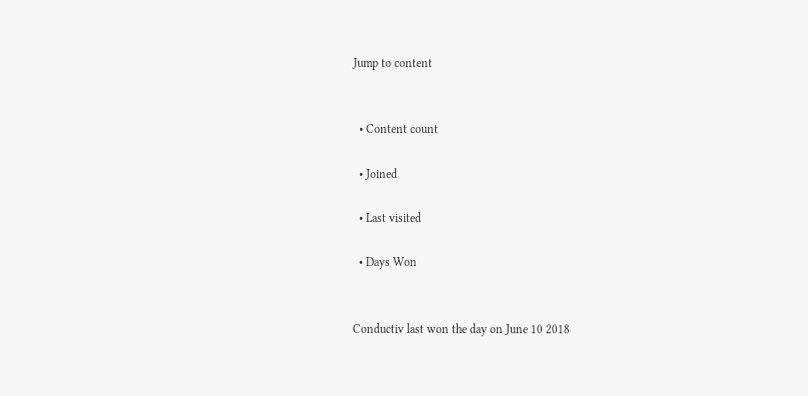Jump to content


  • Content count

  • Joined

  • Last visited

  • Days Won


Conductiv last won the day on June 10 2018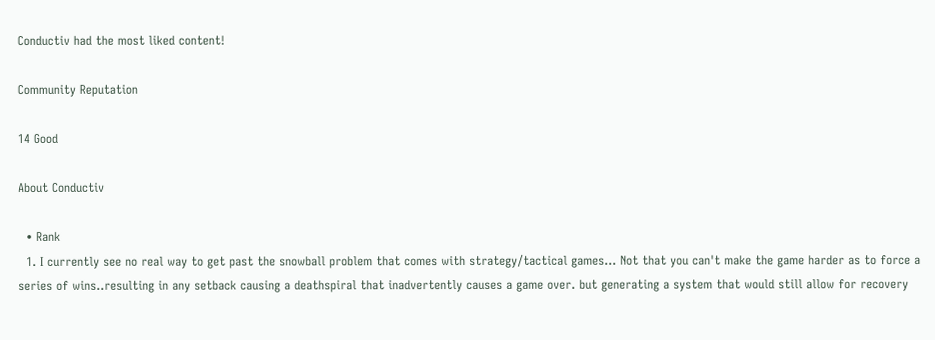Conductiv had the most liked content!

Community Reputation

14 Good

About Conductiv

  • Rank
  1. I currently see no real way to get past the snowball problem that comes with strategy/tactical games... Not that you can't make the game harder as to force a series of wins..resulting in any setback causing a deathspiral that inadvertently causes a game over. but generating a system that would still allow for recovery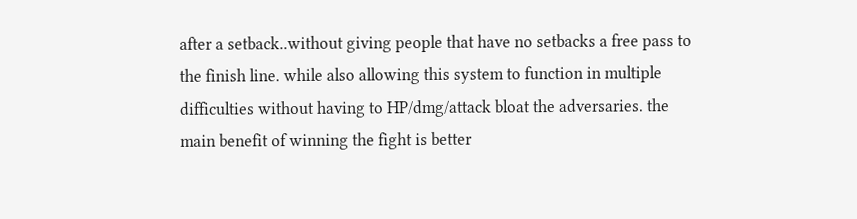after a setback..without giving people that have no setbacks a free pass to the finish line. while also allowing this system to function in multiple difficulties without having to HP/dmg/attack bloat the adversaries. the main benefit of winning the fight is better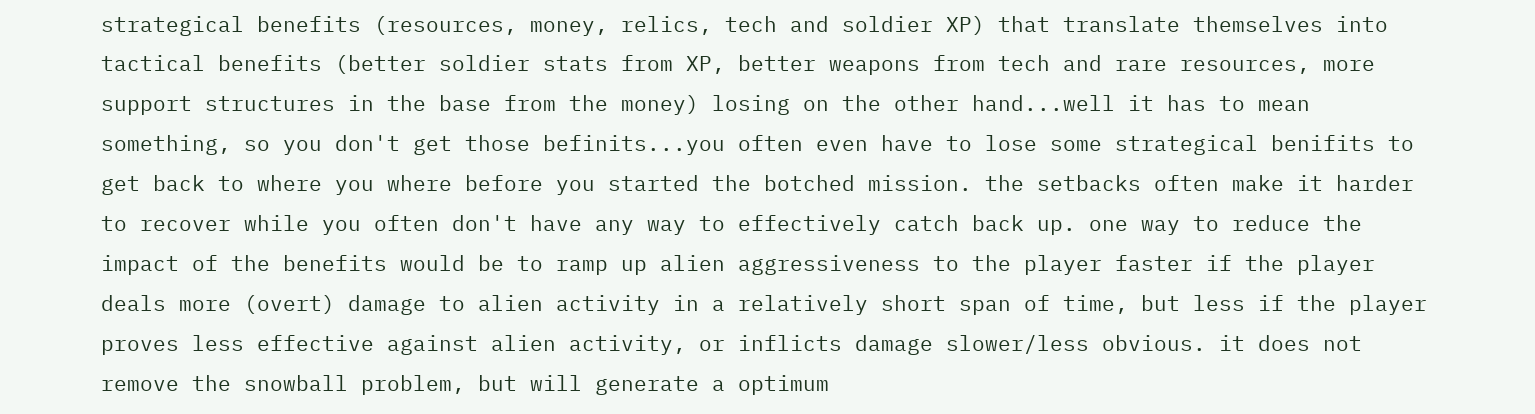strategical benefits (resources, money, relics, tech and soldier XP) that translate themselves into tactical benefits (better soldier stats from XP, better weapons from tech and rare resources, more support structures in the base from the money) losing on the other hand...well it has to mean something, so you don't get those befinits...you often even have to lose some strategical benifits to get back to where you where before you started the botched mission. the setbacks often make it harder to recover while you often don't have any way to effectively catch back up. one way to reduce the impact of the benefits would be to ramp up alien aggressiveness to the player faster if the player deals more (overt) damage to alien activity in a relatively short span of time, but less if the player proves less effective against alien activity, or inflicts damage slower/less obvious. it does not remove the snowball problem, but will generate a optimum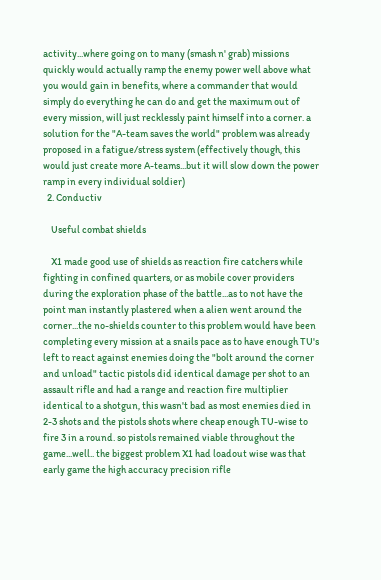activity...where going on to many (smash n' grab) missions quickly would actually ramp the enemy power well above what you would gain in benefits, where a commander that would simply do everything he can do and get the maximum out of every mission, will just recklessly paint himself into a corner. a solution for the "A-team saves the world" problem was already proposed in a fatigue/stress system (effectively though, this would just create more A-teams...but it will slow down the power ramp in every individual soldier)
  2. Conductiv

    Useful combat shields

    X1 made good use of shields as reaction fire catchers while fighting in confined quarters, or as mobile cover providers during the exploration phase of the battle...as to not have the point man instantly plastered when a alien went around the corner...the no-shields counter to this problem would have been completing every mission at a snails pace as to have enough TU's left to react against enemies doing the "bolt around the corner and unload" tactic pistols did identical damage per shot to an assault rifle and had a range and reaction fire multiplier identical to a shotgun, this wasn't bad as most enemies died in 2-3 shots and the pistols shots where cheap enough TU-wise to fire 3 in a round. so pistols remained viable throughout the game...well.. the biggest problem X1 had loadout wise was that early game the high accuracy precision rifle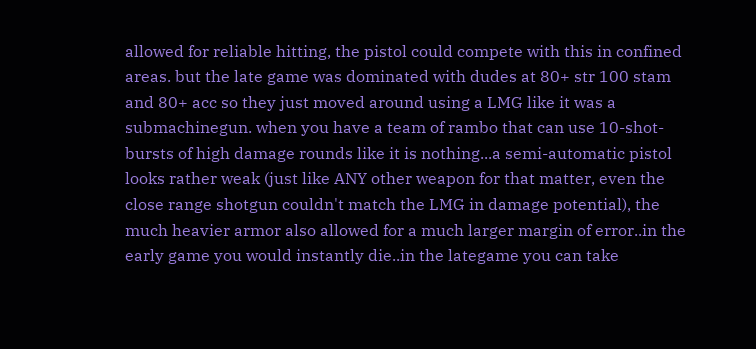allowed for reliable hitting, the pistol could compete with this in confined areas. but the late game was dominated with dudes at 80+ str 100 stam and 80+ acc so they just moved around using a LMG like it was a submachinegun. when you have a team of rambo that can use 10-shot-bursts of high damage rounds like it is nothing...a semi-automatic pistol looks rather weak (just like ANY other weapon for that matter, even the close range shotgun couldn't match the LMG in damage potential), the much heavier armor also allowed for a much larger margin of error..in the early game you would instantly die..in the lategame you can take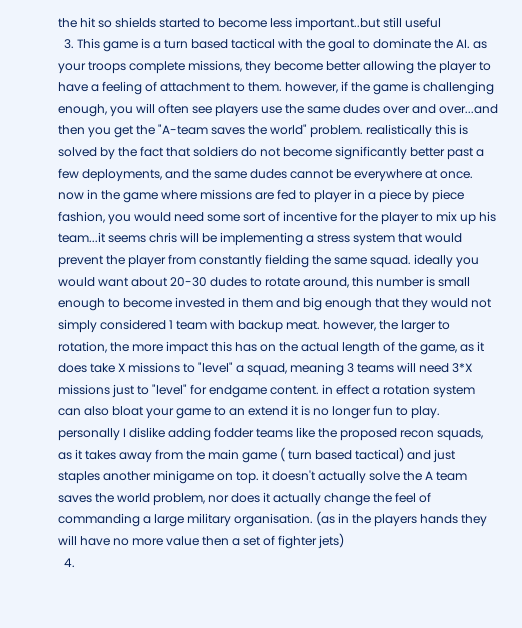the hit so shields started to become less important..but still useful
  3. This game is a turn based tactical with the goal to dominate the AI. as your troops complete missions, they become better allowing the player to have a feeling of attachment to them. however, if the game is challenging enough, you will often see players use the same dudes over and over...and then you get the "A-team saves the world" problem. realistically this is solved by the fact that soldiers do not become significantly better past a few deployments, and the same dudes cannot be everywhere at once. now in the game where missions are fed to player in a piece by piece fashion, you would need some sort of incentive for the player to mix up his team...it seems chris will be implementing a stress system that would prevent the player from constantly fielding the same squad. ideally you would want about 20-30 dudes to rotate around, this number is small enough to become invested in them and big enough that they would not simply considered 1 team with backup meat. however, the larger to rotation, the more impact this has on the actual length of the game, as it does take X missions to "level" a squad, meaning 3 teams will need 3*X missions just to "level" for endgame content. in effect a rotation system can also bloat your game to an extend it is no longer fun to play. personally I dislike adding fodder teams like the proposed recon squads, as it takes away from the main game ( turn based tactical) and just staples another minigame on top. it doesn't actually solve the A team saves the world problem, nor does it actually change the feel of commanding a large military organisation. (as in the players hands they will have no more value then a set of fighter jets)
  4.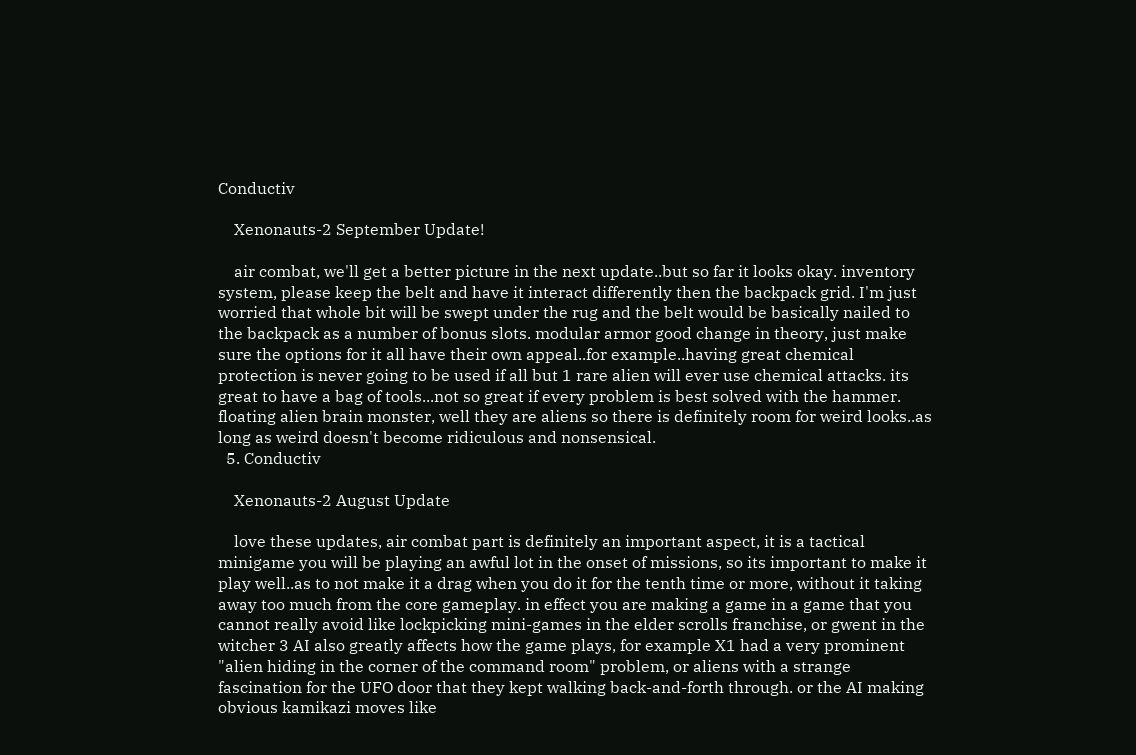Conductiv

    Xenonauts-2 September Update!

    air combat, we'll get a better picture in the next update..but so far it looks okay. inventory system, please keep the belt and have it interact differently then the backpack grid. I'm just worried that whole bit will be swept under the rug and the belt would be basically nailed to the backpack as a number of bonus slots. modular armor good change in theory, just make sure the options for it all have their own appeal..for example..having great chemical protection is never going to be used if all but 1 rare alien will ever use chemical attacks. its great to have a bag of tools...not so great if every problem is best solved with the hammer. floating alien brain monster, well they are aliens so there is definitely room for weird looks..as long as weird doesn't become ridiculous and nonsensical.
  5. Conductiv

    Xenonauts-2 August Update

    love these updates, air combat part is definitely an important aspect, it is a tactical minigame you will be playing an awful lot in the onset of missions, so its important to make it play well..as to not make it a drag when you do it for the tenth time or more, without it taking away too much from the core gameplay. in effect you are making a game in a game that you cannot really avoid like lockpicking mini-games in the elder scrolls franchise, or gwent in the witcher 3 AI also greatly affects how the game plays, for example X1 had a very prominent "alien hiding in the corner of the command room" problem, or aliens with a strange fascination for the UFO door that they kept walking back-and-forth through. or the AI making obvious kamikazi moves like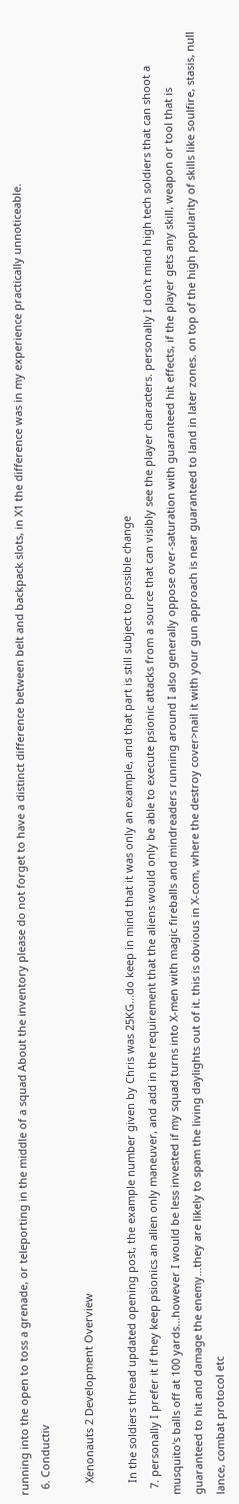running into the open to toss a grenade, or teleporting in the middle of a squad About the inventory please do not forget to have a distinct difference between belt and backpack slots, in X1 the difference was in my experience practically unnoticeable.
  6. Conductiv

    Xenonauts 2 Development Overview

    In the soldiers thread updated opening post, the example number given by Chris was 25KG...do keep in mind that it was only an example, and that part is still subject to possible change
  7. personally I prefer it if they keep psionics an alien only maneuver, and add in the requirement that the aliens would only be able to execute psionic attacks from a source that can visibly see the player characters. personally I don't mind high tech soldiers that can shoot a musquito's balls off at 100 yards...however I would be less invested if my squad turns into X-men with magic fireballs and mindreaders running around I also generally oppose over-saturation with guaranteed hit effects, if the player gets any skill, weapon or tool that is guaranteed to hit and damage the enemy...they are likely to spam the living daylights out of it. this is obvious in X-com, where the destroy cover>nail it with your gun approach is near guaranteed to land in later zones. on top of the high popularity of skills like soulfire, stasis, null lance, combat protocol etc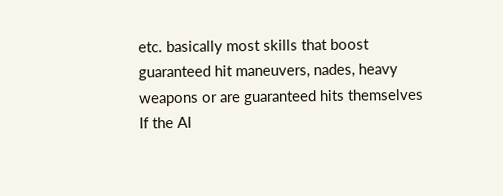etc. basically most skills that boost guaranteed hit maneuvers, nades, heavy weapons or are guaranteed hits themselves If the AI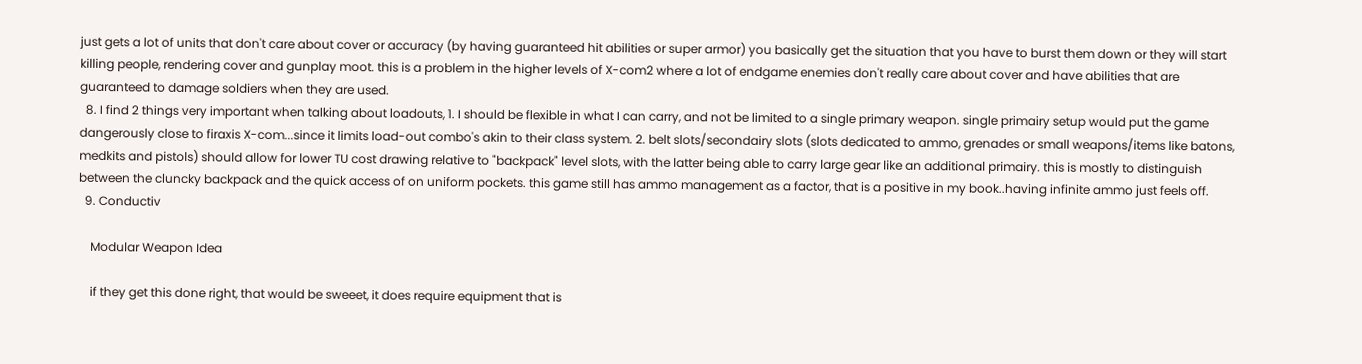just gets a lot of units that don't care about cover or accuracy (by having guaranteed hit abilities or super armor) you basically get the situation that you have to burst them down or they will start killing people, rendering cover and gunplay moot. this is a problem in the higher levels of X-com2 where a lot of endgame enemies don't really care about cover and have abilities that are guaranteed to damage soldiers when they are used.
  8. I find 2 things very important when talking about loadouts, 1. I should be flexible in what I can carry, and not be limited to a single primary weapon. single primairy setup would put the game dangerously close to firaxis X-com...since it limits load-out combo's akin to their class system. 2. belt slots/secondairy slots (slots dedicated to ammo, grenades or small weapons/items like batons, medkits and pistols) should allow for lower TU cost drawing relative to "backpack" level slots, with the latter being able to carry large gear like an additional primairy. this is mostly to distinguish between the cluncky backpack and the quick access of on uniform pockets. this game still has ammo management as a factor, that is a positive in my book..having infinite ammo just feels off.
  9. Conductiv

    Modular Weapon Idea

    if they get this done right, that would be sweeet, it does require equipment that is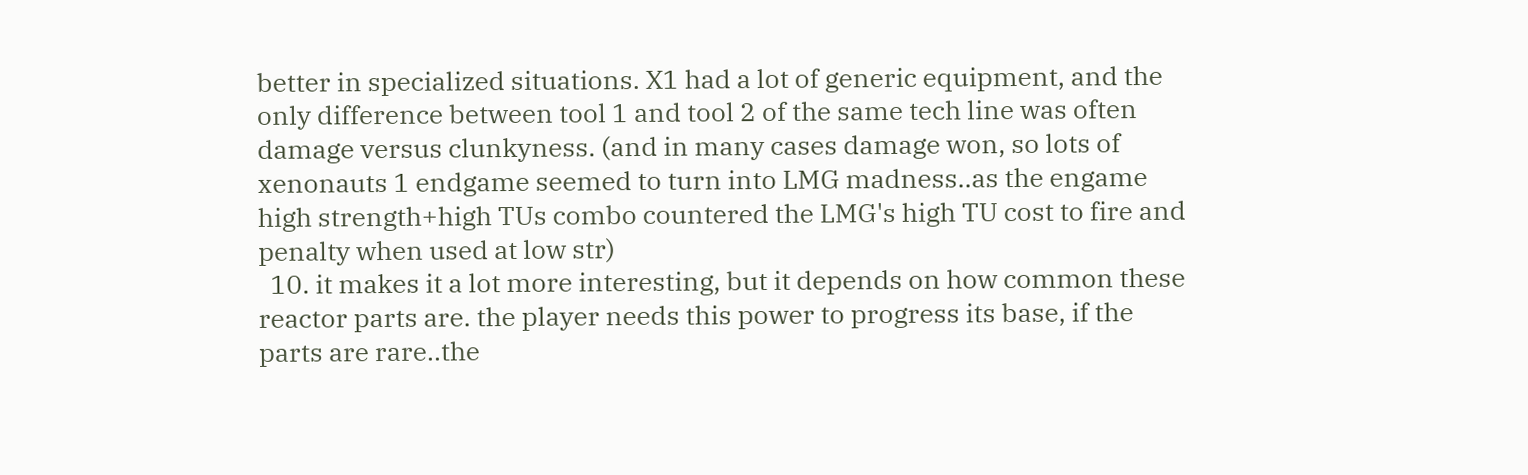better in specialized situations. X1 had a lot of generic equipment, and the only difference between tool 1 and tool 2 of the same tech line was often damage versus clunkyness. (and in many cases damage won, so lots of xenonauts 1 endgame seemed to turn into LMG madness..as the engame high strength+high TUs combo countered the LMG's high TU cost to fire and penalty when used at low str)
  10. it makes it a lot more interesting, but it depends on how common these reactor parts are. the player needs this power to progress its base, if the parts are rare..the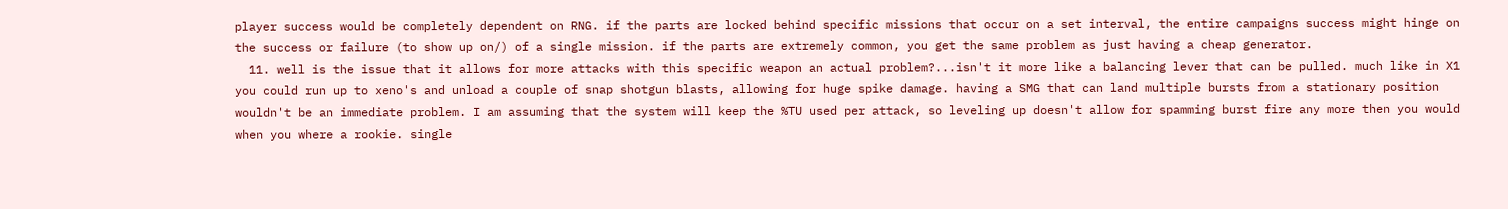player success would be completely dependent on RNG. if the parts are locked behind specific missions that occur on a set interval, the entire campaigns success might hinge on the success or failure (to show up on/) of a single mission. if the parts are extremely common, you get the same problem as just having a cheap generator.
  11. well is the issue that it allows for more attacks with this specific weapon an actual problem?...isn't it more like a balancing lever that can be pulled. much like in X1 you could run up to xeno's and unload a couple of snap shotgun blasts, allowing for huge spike damage. having a SMG that can land multiple bursts from a stationary position wouldn't be an immediate problem. I am assuming that the system will keep the %TU used per attack, so leveling up doesn't allow for spamming burst fire any more then you would when you where a rookie. single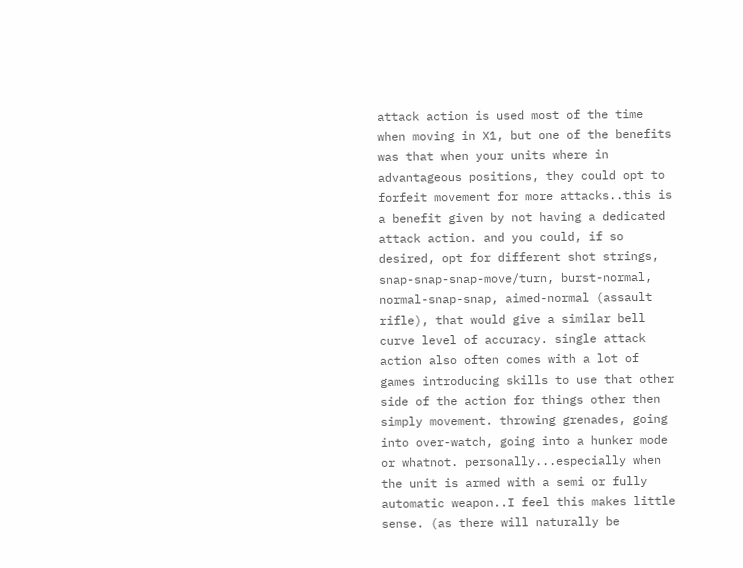attack action is used most of the time when moving in X1, but one of the benefits was that when your units where in advantageous positions, they could opt to forfeit movement for more attacks..this is a benefit given by not having a dedicated attack action. and you could, if so desired, opt for different shot strings, snap-snap-snap-move/turn, burst-normal, normal-snap-snap, aimed-normal (assault rifle), that would give a similar bell curve level of accuracy. single attack action also often comes with a lot of games introducing skills to use that other side of the action for things other then simply movement. throwing grenades, going into over-watch, going into a hunker mode or whatnot. personally...especially when the unit is armed with a semi or fully automatic weapon..I feel this makes little sense. (as there will naturally be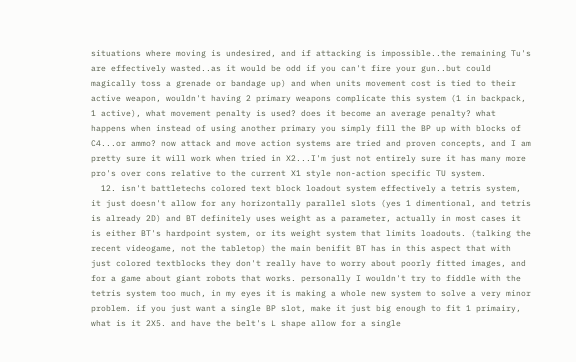situations where moving is undesired, and if attacking is impossible..the remaining Tu's are effectively wasted..as it would be odd if you can't fire your gun..but could magically toss a grenade or bandage up) and when units movement cost is tied to their active weapon, wouldn't having 2 primary weapons complicate this system (1 in backpack, 1 active), what movement penalty is used? does it become an average penalty? what happens when instead of using another primary you simply fill the BP up with blocks of C4...or ammo? now attack and move action systems are tried and proven concepts, and I am pretty sure it will work when tried in X2...I'm just not entirely sure it has many more pro's over cons relative to the current X1 style non-action specific TU system.
  12. isn't battletechs colored text block loadout system effectively a tetris system, it just doesn't allow for any horizontally parallel slots (yes 1 dimentional, and tetris is already 2D) and BT definitely uses weight as a parameter, actually in most cases it is either BT's hardpoint system, or its weight system that limits loadouts. (talking the recent videogame, not the tabletop) the main benifit BT has in this aspect that with just colored textblocks they don't really have to worry about poorly fitted images, and for a game about giant robots that works. personally I wouldn't try to fiddle with the tetris system too much, in my eyes it is making a whole new system to solve a very minor problem. if you just want a single BP slot, make it just big enough to fit 1 primairy, what is it 2X5. and have the belt's L shape allow for a single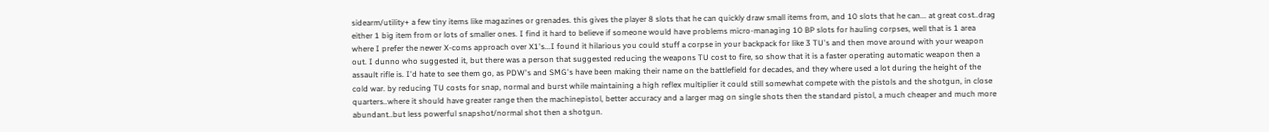sidearm/utility+ a few tiny items like magazines or grenades. this gives the player 8 slots that he can quickly draw small items from, and 10 slots that he can... at great cost..drag either 1 big item from or lots of smaller ones. I find it hard to believe if someone would have problems micro-managing 10 BP slots for hauling corpses, well that is 1 area where I prefer the newer X-coms approach over X1's...I found it hilarious you could stuff a corpse in your backpack for like 3 TU's and then move around with your weapon out. I dunno who suggested it, but there was a person that suggested reducing the weapons TU cost to fire, so show that it is a faster operating automatic weapon then a assault rifle is. I'd hate to see them go, as PDW's and SMG's have been making their name on the battlefield for decades, and they where used a lot during the height of the cold war. by reducing TU costs for snap, normal and burst while maintaining a high reflex multiplier it could still somewhat compete with the pistols and the shotgun, in close quarters..where it should have greater range then the machinepistol, better accuracy and a larger mag on single shots then the standard pistol, a much cheaper and much more abundant..but less powerful snapshot/normal shot then a shotgun.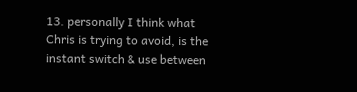13. personally I think what Chris is trying to avoid, is the instant switch & use between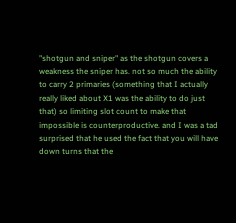"shotgun and sniper" as the shotgun covers a weakness the sniper has. not so much the ability to carry 2 primaries (something that I actually really liked about X1 was the ability to do just that) so limiting slot count to make that impossible is counterproductive. and I was a tad surprised that he used the fact that you will have down turns that the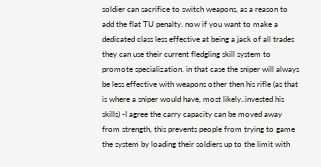soldier can sacrifice to switch weapons, as a reason to add the flat TU penalty. now if you want to make a dedicated class less effective at being a jack of all trades they can use their current fledgling skill system to promote specialization. in that case the sniper will always be less effective with weapons other then his rifle (as that is where a sniper would have, most likely..invested his skills) -I agree the carry capacity can be moved away from strength, this prevents people from trying to game the system by loading their soldiers up to the limit with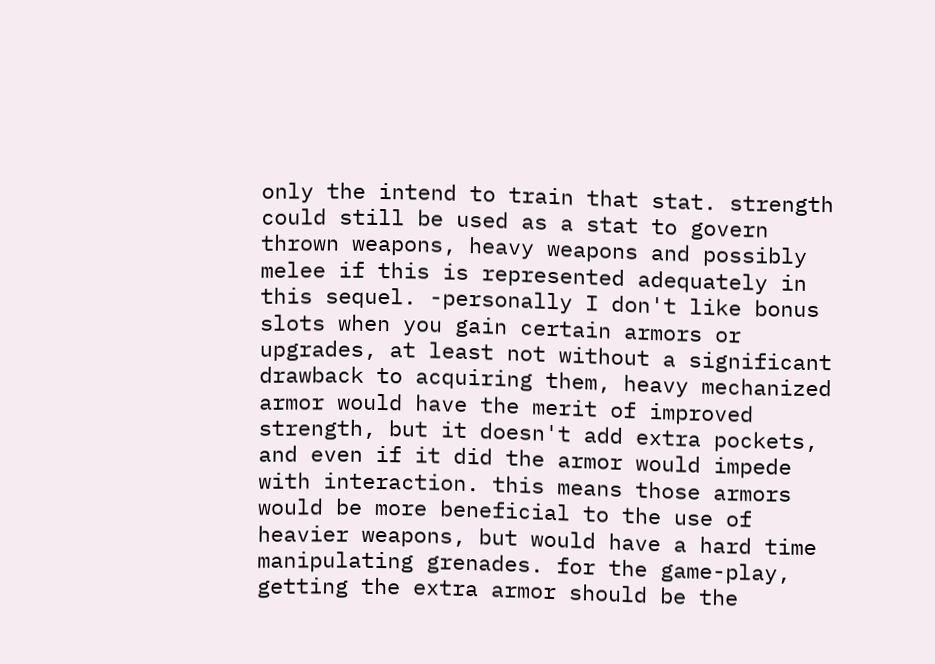only the intend to train that stat. strength could still be used as a stat to govern thrown weapons, heavy weapons and possibly melee if this is represented adequately in this sequel. -personally I don't like bonus slots when you gain certain armors or upgrades, at least not without a significant drawback to acquiring them, heavy mechanized armor would have the merit of improved strength, but it doesn't add extra pockets, and even if it did the armor would impede with interaction. this means those armors would be more beneficial to the use of heavier weapons, but would have a hard time manipulating grenades. for the game-play, getting the extra armor should be the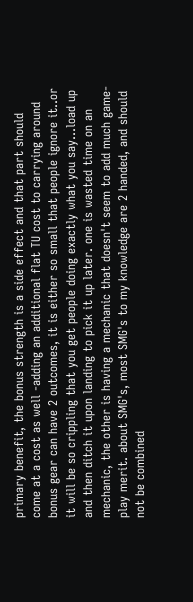primary benefit, the bonus strength is a side effect and that part should come at a cost as well -adding an additional flat TU cost to carrying around bonus gear can have 2 outcomes, it is either so small that people ignore it..or it will be so crippling that you get people doing exactly what you say...load up and then ditch it upon landing to pick it up later. one is wasted time on an mechanic, the other is having a mechanic that doesn't seem to add much game-play merit. about SMG's, most SMG's to my knowledge are 2 handed, and should not be combined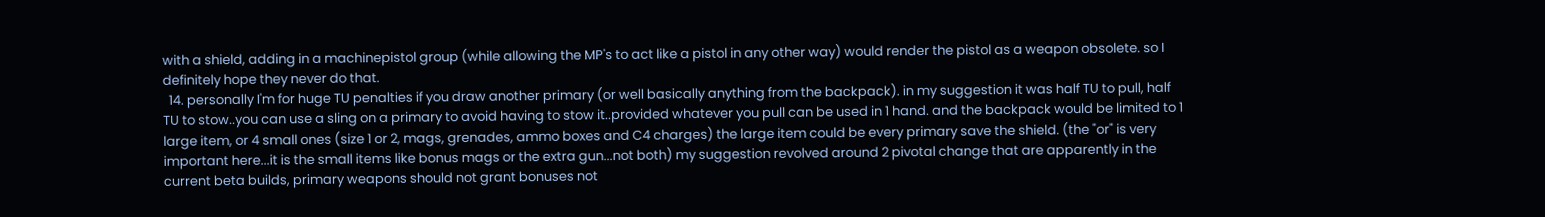with a shield, adding in a machinepistol group (while allowing the MP's to act like a pistol in any other way) would render the pistol as a weapon obsolete. so I definitely hope they never do that.
  14. personally I'm for huge TU penalties if you draw another primary (or well basically anything from the backpack). in my suggestion it was half TU to pull, half TU to stow..you can use a sling on a primary to avoid having to stow it..provided whatever you pull can be used in 1 hand. and the backpack would be limited to 1 large item, or 4 small ones (size 1 or 2, mags, grenades, ammo boxes and C4 charges) the large item could be every primary save the shield. (the "or" is very important here...it is the small items like bonus mags or the extra gun...not both) my suggestion revolved around 2 pivotal change that are apparently in the current beta builds, primary weapons should not grant bonuses not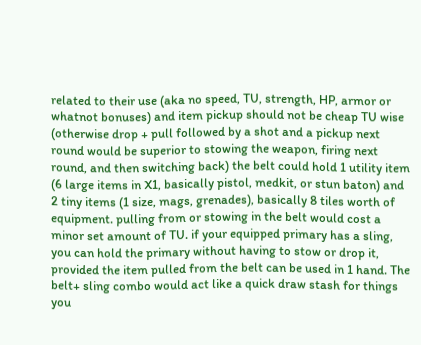related to their use (aka no speed, TU, strength, HP, armor or whatnot bonuses) and item pickup should not be cheap TU wise (otherwise drop + pull followed by a shot and a pickup next round would be superior to stowing the weapon, firing next round, and then switching back) the belt could hold 1 utility item (6 large items in X1, basically pistol, medkit, or stun baton) and 2 tiny items (1 size, mags, grenades), basically 8 tiles worth of equipment. pulling from or stowing in the belt would cost a minor set amount of TU. if your equipped primary has a sling, you can hold the primary without having to stow or drop it, provided the item pulled from the belt can be used in 1 hand. The belt+ sling combo would act like a quick draw stash for things you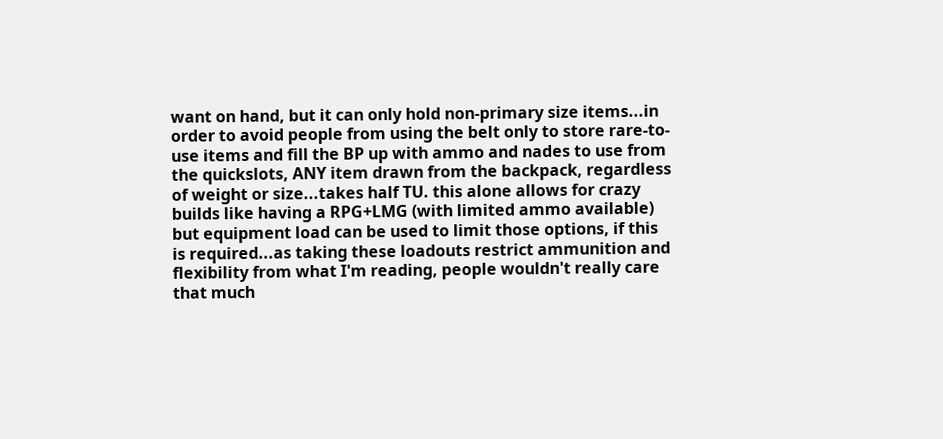want on hand, but it can only hold non-primary size items...in order to avoid people from using the belt only to store rare-to-use items and fill the BP up with ammo and nades to use from the quickslots, ANY item drawn from the backpack, regardless of weight or size...takes half TU. this alone allows for crazy builds like having a RPG+LMG (with limited ammo available) but equipment load can be used to limit those options, if this is required...as taking these loadouts restrict ammunition and flexibility from what I'm reading, people wouldn't really care that much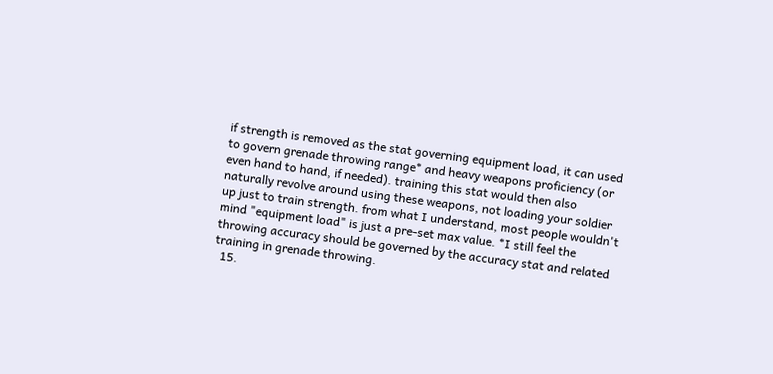if strength is removed as the stat governing equipment load, it can used to govern grenade throwing range* and heavy weapons proficiency (or even hand to hand, if needed). training this stat would then also naturally revolve around using these weapons, not loading your soldier up just to train strength. from what I understand, most people wouldn't mind "equipment load" is just a pre-set max value. *I still feel the throwing accuracy should be governed by the accuracy stat and related training in grenade throwing.
  15.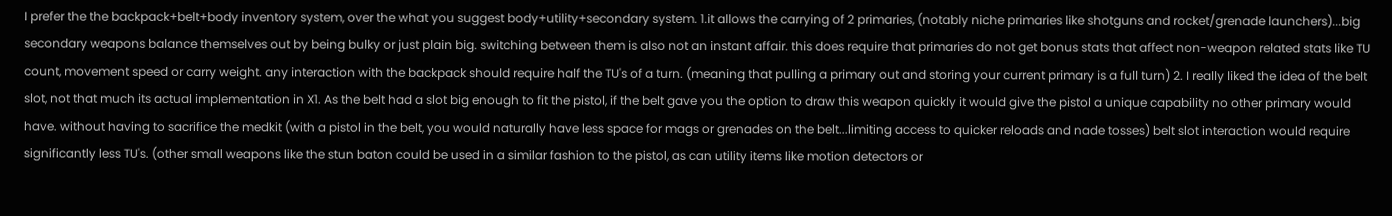I prefer the the backpack+belt+body inventory system, over the what you suggest body+utility+secondary system. 1.it allows the carrying of 2 primaries, (notably niche primaries like shotguns and rocket/grenade launchers)...big secondary weapons balance themselves out by being bulky or just plain big. switching between them is also not an instant affair. this does require that primaries do not get bonus stats that affect non-weapon related stats like TU count, movement speed or carry weight. any interaction with the backpack should require half the TU's of a turn. (meaning that pulling a primary out and storing your current primary is a full turn) 2. I really liked the idea of the belt slot, not that much its actual implementation in X1. As the belt had a slot big enough to fit the pistol, if the belt gave you the option to draw this weapon quickly it would give the pistol a unique capability no other primary would have. without having to sacrifice the medkit (with a pistol in the belt, you would naturally have less space for mags or grenades on the belt...limiting access to quicker reloads and nade tosses) belt slot interaction would require significantly less TU's. (other small weapons like the stun baton could be used in a similar fashion to the pistol, as can utility items like motion detectors or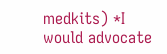medkits) *I would advocate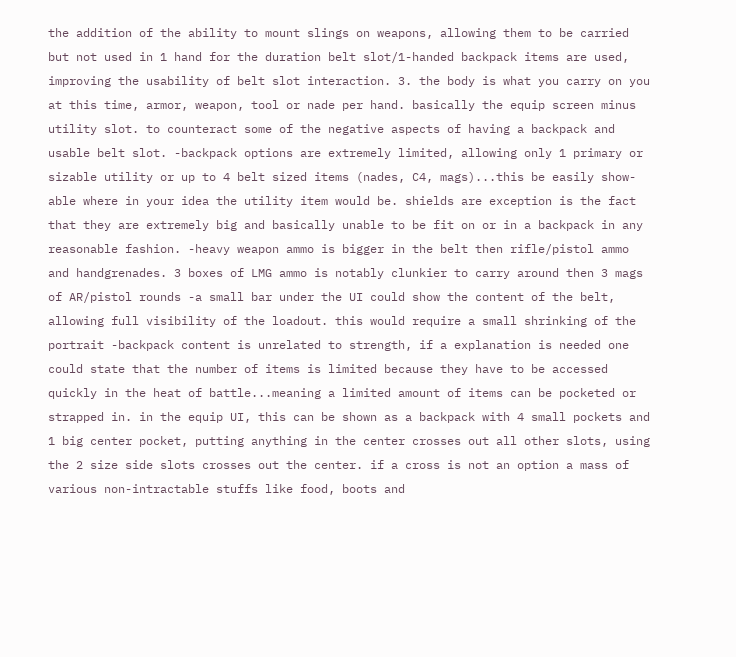the addition of the ability to mount slings on weapons, allowing them to be carried but not used in 1 hand for the duration belt slot/1-handed backpack items are used, improving the usability of belt slot interaction. 3. the body is what you carry on you at this time, armor, weapon, tool or nade per hand. basically the equip screen minus utility slot. to counteract some of the negative aspects of having a backpack and usable belt slot. -backpack options are extremely limited, allowing only 1 primary or sizable utility or up to 4 belt sized items (nades, C4, mags)...this be easily show-able where in your idea the utility item would be. shields are exception is the fact that they are extremely big and basically unable to be fit on or in a backpack in any reasonable fashion. -heavy weapon ammo is bigger in the belt then rifle/pistol ammo and handgrenades. 3 boxes of LMG ammo is notably clunkier to carry around then 3 mags of AR/pistol rounds -a small bar under the UI could show the content of the belt, allowing full visibility of the loadout. this would require a small shrinking of the portrait -backpack content is unrelated to strength, if a explanation is needed one could state that the number of items is limited because they have to be accessed quickly in the heat of battle...meaning a limited amount of items can be pocketed or strapped in. in the equip UI, this can be shown as a backpack with 4 small pockets and 1 big center pocket, putting anything in the center crosses out all other slots, using the 2 size side slots crosses out the center. if a cross is not an option a mass of various non-intractable stuffs like food, boots and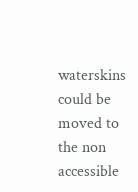waterskins could be moved to the non accessible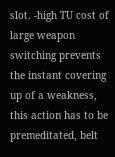slot. -high TU cost of large weapon switching prevents the instant covering up of a weakness, this action has to be premeditated, belt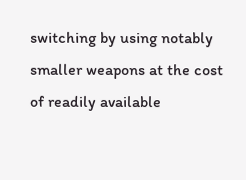switching by using notably smaller weapons at the cost of readily available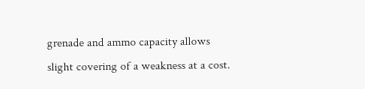grenade and ammo capacity allows slight covering of a weakness at a cost.